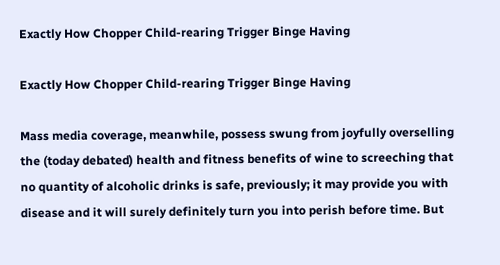Exactly How Chopper Child-rearing Trigger Binge Having

Exactly How Chopper Child-rearing Trigger Binge Having

Mass media coverage, meanwhile, possess swung from joyfully overselling the (today debated) health and fitness benefits of wine to screeching that no quantity of alcoholic drinks is safe, previously; it may provide you with disease and it will surely definitely turn you into perish before time. But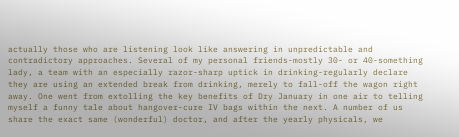actually those who are listening look like answering in unpredictable and contradictory approaches. Several of my personal friends-mostly 30- or 40-something lady, a team with an especially razor-sharp uptick in drinking-regularly declare they are using an extended break from drinking, merely to fall-off the wagon right away. One went from extolling the key benefits of Dry January in one air to telling myself a funny tale about hangover-cure IV bags within the next. A number of us share the exact same (wonderful) doctor, and after the yearly physicals, we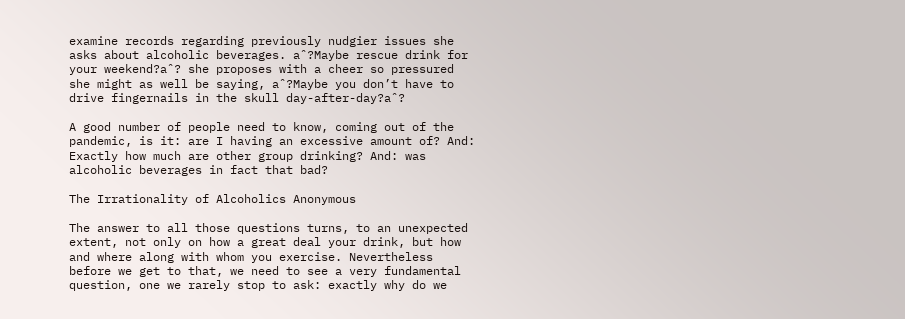examine records regarding previously nudgier issues she asks about alcoholic beverages. aˆ?Maybe rescue drink for your weekend?aˆ? she proposes with a cheer so pressured she might as well be saying, aˆ?Maybe you don’t have to drive fingernails in the skull day-after-day?aˆ?

A good number of people need to know, coming out of the pandemic, is it: are I having an excessive amount of? And: Exactly how much are other group drinking? And: was alcoholic beverages in fact that bad?

The Irrationality of Alcoholics Anonymous

The answer to all those questions turns, to an unexpected extent, not only on how a great deal your drink, but how and where along with whom you exercise. Nevertheless before we get to that, we need to see a very fundamental question, one we rarely stop to ask: exactly why do we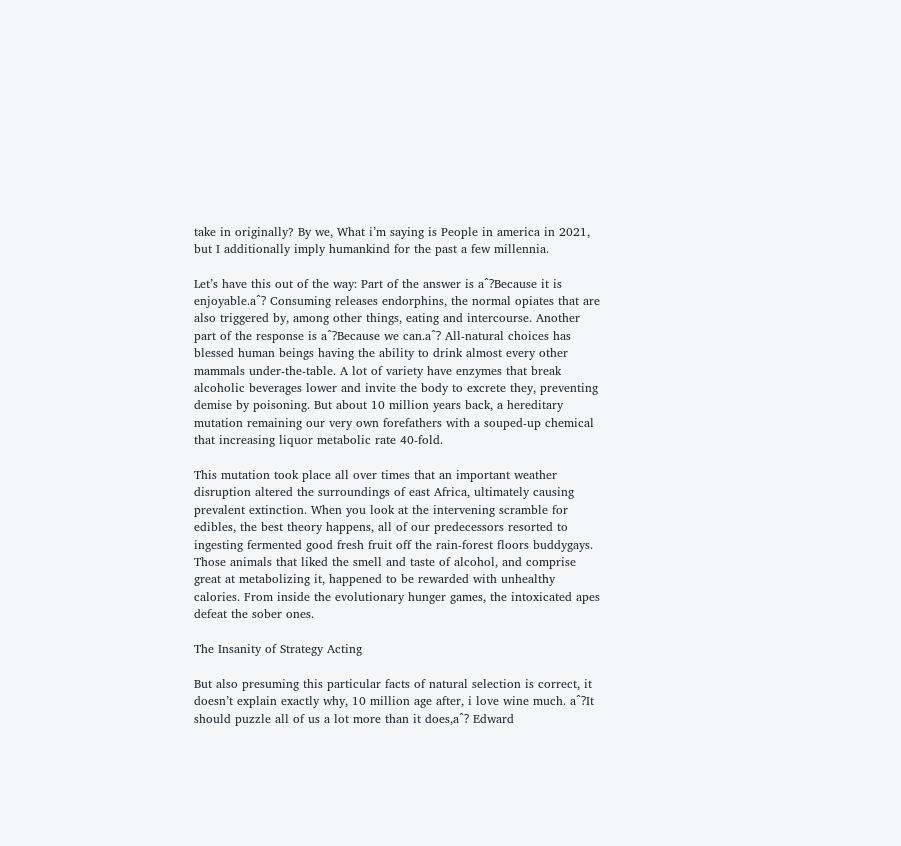take in originally? By we, What i’m saying is People in america in 2021, but I additionally imply humankind for the past a few millennia.

Let’s have this out of the way: Part of the answer is aˆ?Because it is enjoyable.aˆ? Consuming releases endorphins, the normal opiates that are also triggered by, among other things, eating and intercourse. Another part of the response is aˆ?Because we can.aˆ? All-natural choices has blessed human beings having the ability to drink almost every other mammals under-the-table. A lot of variety have enzymes that break alcoholic beverages lower and invite the body to excrete they, preventing demise by poisoning. But about 10 million years back, a hereditary mutation remaining our very own forefathers with a souped-up chemical that increasing liquor metabolic rate 40-fold.

This mutation took place all over times that an important weather disruption altered the surroundings of east Africa, ultimately causing prevalent extinction. When you look at the intervening scramble for edibles, the best theory happens, all of our predecessors resorted to ingesting fermented good fresh fruit off the rain-forest floors buddygays. Those animals that liked the smell and taste of alcohol, and comprise great at metabolizing it, happened to be rewarded with unhealthy calories. From inside the evolutionary hunger games, the intoxicated apes defeat the sober ones.

The Insanity of Strategy Acting

But also presuming this particular facts of natural selection is correct, it doesn’t explain exactly why, 10 million age after, i love wine much. aˆ?It should puzzle all of us a lot more than it does,aˆ? Edward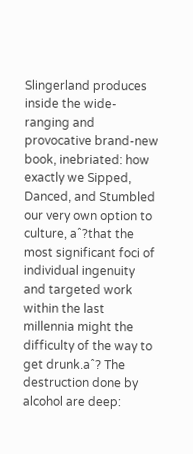Slingerland produces inside the wide-ranging and provocative brand-new book, inebriated: how exactly we Sipped, Danced, and Stumbled our very own option to culture, aˆ?that the most significant foci of individual ingenuity and targeted work within the last millennia might the difficulty of the way to get drunk.aˆ? The destruction done by alcohol are deep: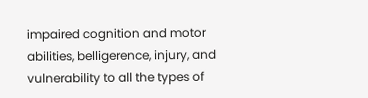impaired cognition and motor abilities, belligerence, injury, and vulnerability to all the types of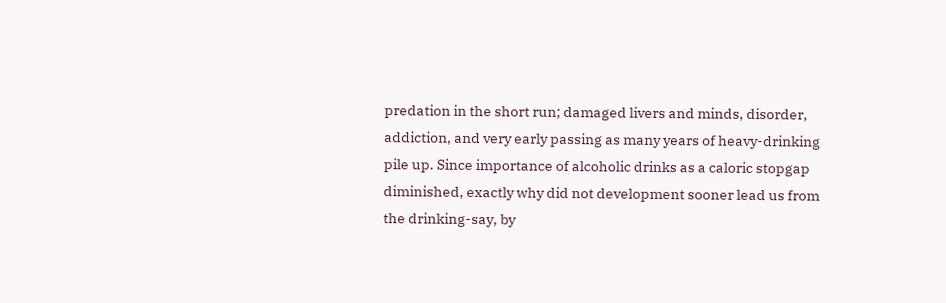predation in the short run; damaged livers and minds, disorder, addiction, and very early passing as many years of heavy-drinking pile up. Since importance of alcoholic drinks as a caloric stopgap diminished, exactly why did not development sooner lead us from the drinking-say, by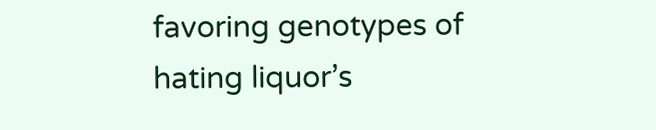favoring genotypes of hating liquor’s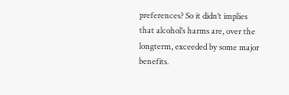preferences? So it didn’t implies that alcohol’s harms are, over the longterm, exceeded by some major benefits.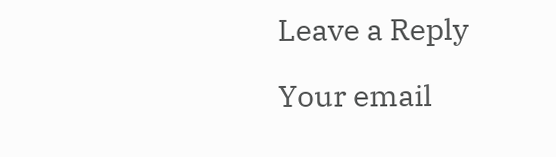Leave a Reply

Your email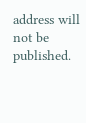address will not be published.